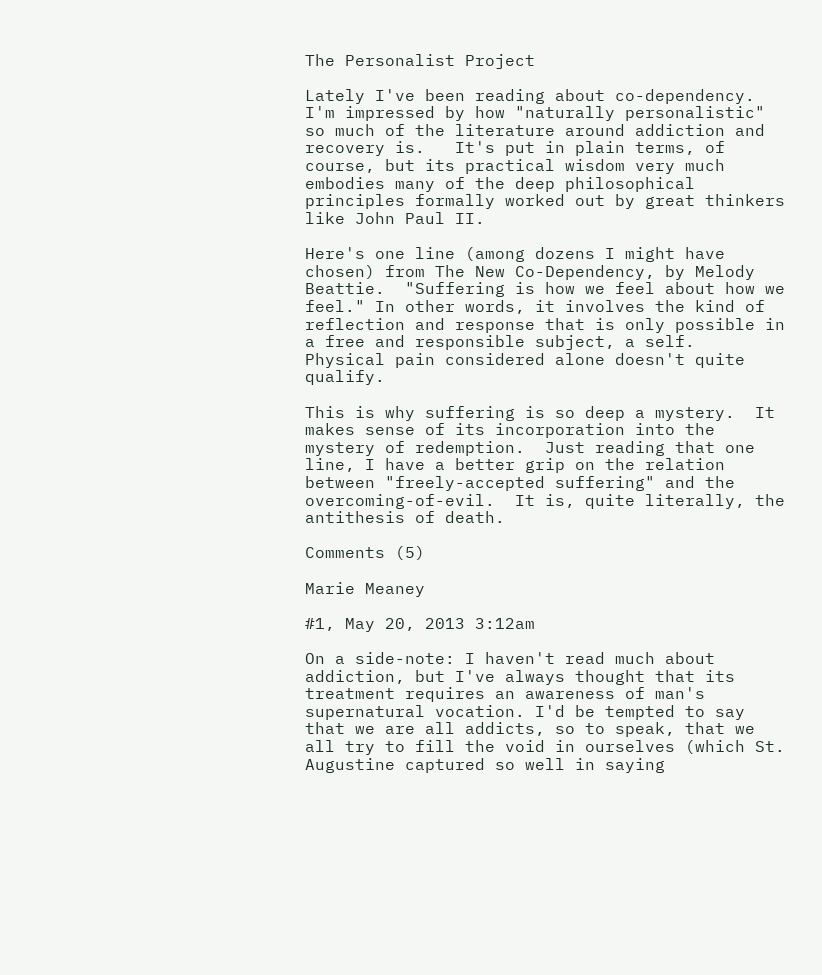The Personalist Project

Lately I've been reading about co-dependency. I'm impressed by how "naturally personalistic" so much of the literature around addiction and recovery is.   It's put in plain terms, of course, but its practical wisdom very much embodies many of the deep philosophical principles formally worked out by great thinkers like John Paul II.

Here's one line (among dozens I might have chosen) from The New Co-Dependency, by Melody Beattie.  "Suffering is how we feel about how we feel." In other words, it involves the kind of reflection and response that is only possible in a free and responsible subject, a self.  Physical pain considered alone doesn't quite qualify.

This is why suffering is so deep a mystery.  It makes sense of its incorporation into the mystery of redemption.  Just reading that one line, I have a better grip on the relation between "freely-accepted suffering" and the overcoming-of-evil.  It is, quite literally, the antithesis of death.

Comments (5)

Marie Meaney

#1, May 20, 2013 3:12am

On a side-note: I haven't read much about addiction, but I've always thought that its treatment requires an awareness of man's supernatural vocation. I'd be tempted to say that we are all addicts, so to speak, that we all try to fill the void in ourselves (which St. Augustine captured so well in saying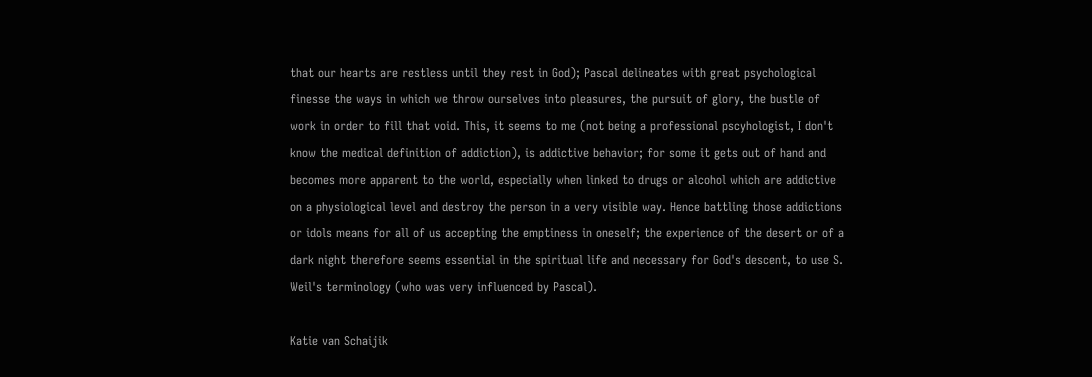that our hearts are restless until they rest in God); Pascal delineates with great psychological finesse the ways in which we throw ourselves into pleasures, the pursuit of glory, the bustle of work in order to fill that void. This, it seems to me (not being a professional pscyhologist, I don't know the medical definition of addiction), is addictive behavior; for some it gets out of hand and becomes more apparent to the world, especially when linked to drugs or alcohol which are addictive on a physiological level and destroy the person in a very visible way. Hence battling those addictions or idols means for all of us accepting the emptiness in oneself; the experience of the desert or of a dark night therefore seems essential in the spiritual life and necessary for God's descent, to use S. Weil's terminology (who was very influenced by Pascal).

Katie van Schaijik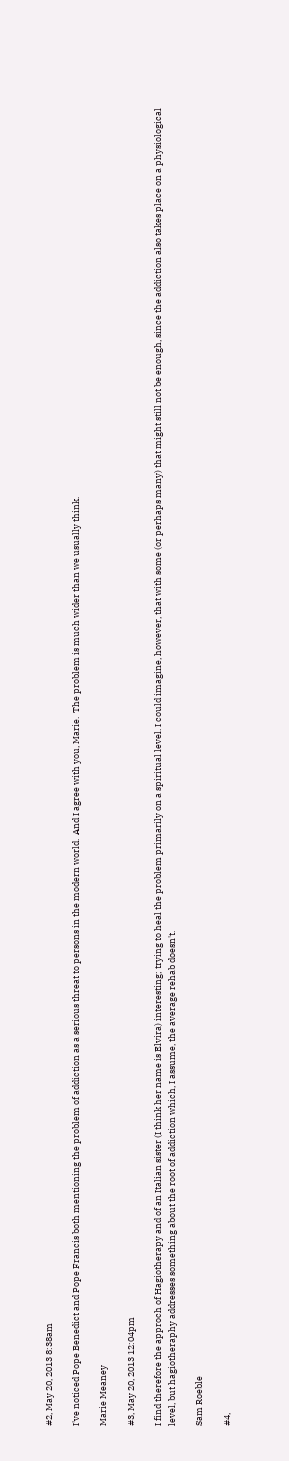#2, May 20, 2013 8:38am

I've noticed Pope Benedict and Pope Francis both mentioning the problem of addiction as a serious threat to persons in the modern world.  And I agree with you, Marie.  The problem is much wider than we usually think.

Marie Meaney

#3, May 20, 2013 12:04pm

I find therefore the approch of Hagiotherapy and of an Italian sister (I think her name is Elvira) interesting; trying to heal the problem primarily on a spiritual level. I could imagine, however, that with some (or perhaps many) that might still not be enough, since the addiction also takes place on a physiological level, but hagiotheraphy addresses something about the root of addiction which, I assume, the average rehab doesn't.

Sam Roeble

#4,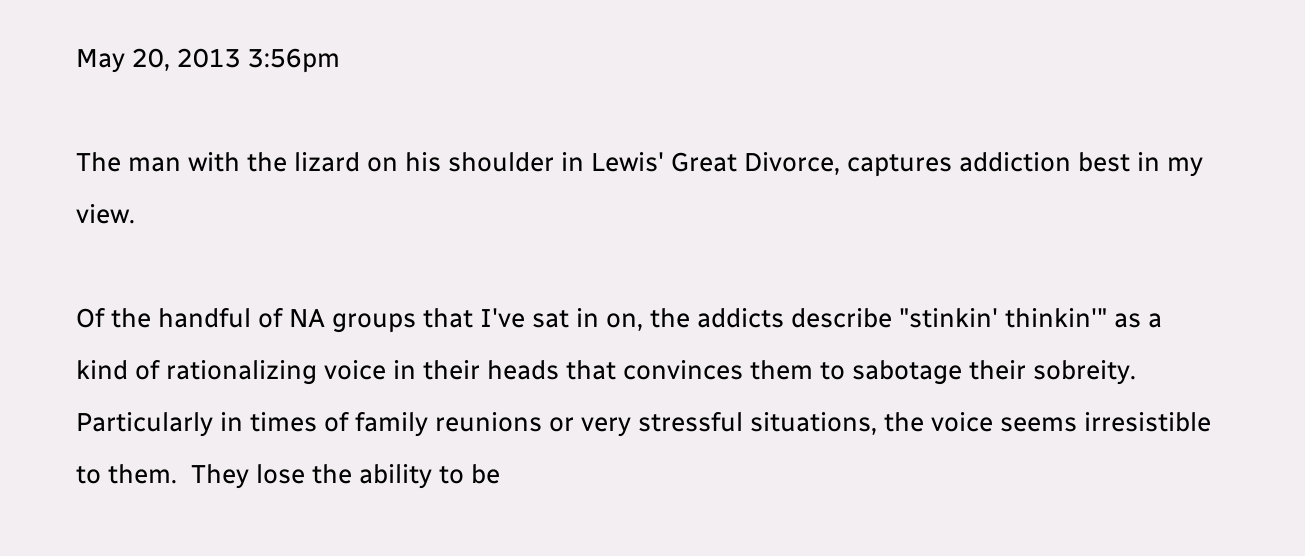May 20, 2013 3:56pm

The man with the lizard on his shoulder in Lewis' Great Divorce, captures addiction best in my view.

Of the handful of NA groups that I've sat in on, the addicts describe "stinkin' thinkin'" as a kind of rationalizing voice in their heads that convinces them to sabotage their sobreity.  Particularly in times of family reunions or very stressful situations, the voice seems irresistible to them.  They lose the ability to be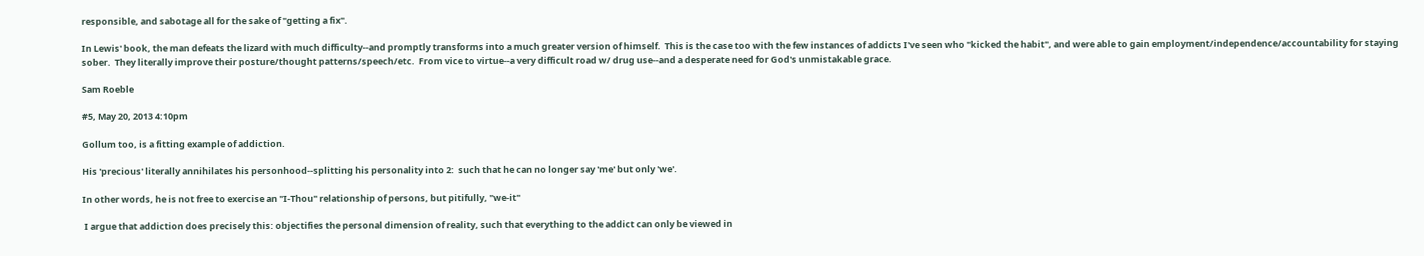responsible, and sabotage all for the sake of "getting a fix".

In Lewis' book, the man defeats the lizard with much difficulty--and promptly transforms into a much greater version of himself.  This is the case too with the few instances of addicts I've seen who "kicked the habit", and were able to gain employment/independence/accountability for staying sober.  They literally improve their posture/thought patterns/speech/etc.  From vice to virtue--a very difficult road w/ drug use--and a desperate need for God's unmistakable grace.

Sam Roeble

#5, May 20, 2013 4:10pm

Gollum too, is a fitting example of addiction.

His 'precious' literally annihilates his personhood--splitting his personality into 2:  such that he can no longer say 'me' but only 'we'.

In other words, he is not free to exercise an "I-Thou" relationship of persons, but pitifully, "we-it"

 I argue that addiction does precisely this: objectifies the personal dimension of reality, such that everything to the addict can only be viewed in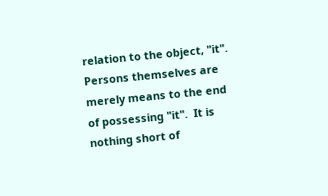relation to the object, "it".  Persons themselves are merely means to the end of possessing "it".  It is nothing short of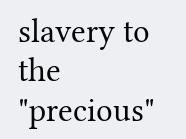slavery to the "precious"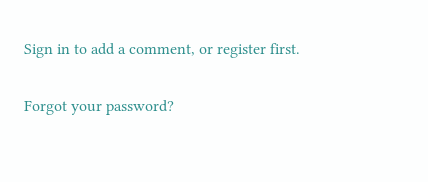Sign in to add a comment, or register first.

Forgot your password?